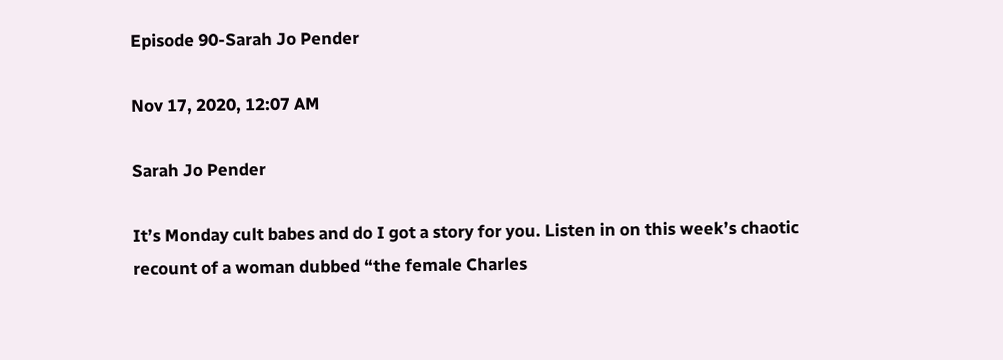Episode 90-Sarah Jo Pender

Nov 17, 2020, 12:07 AM

Sarah Jo Pender

It’s Monday cult babes and do I got a story for you. Listen in on this week’s chaotic recount of a woman dubbed “the female Charles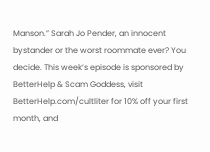Manson.” Sarah Jo Pender, an innocent bystander or the worst roommate ever? You decide. This week’s episode is sponsored by BetterHelp & Scam Goddess, visit BetterHelp.com/cultliter for 10% off your first month, and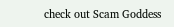check out Scam Goddess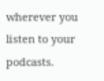wherever you listen to your podcasts.